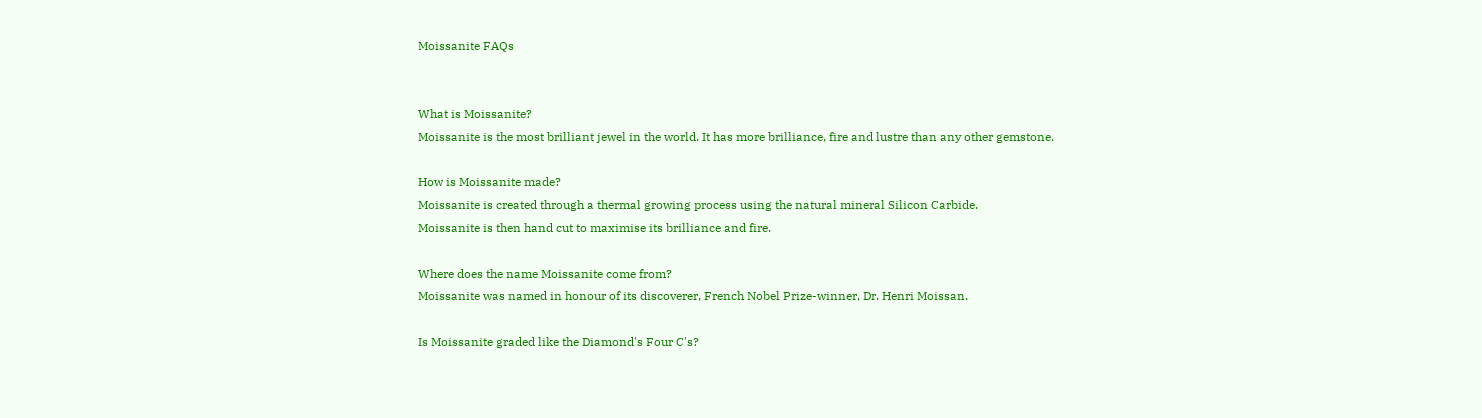Moissanite FAQs


What is Moissanite?
Moissanite is the most brilliant jewel in the world. It has more brilliance, fire and lustre than any other gemstone.

How is Moissanite made?
Moissanite is created through a thermal growing process using the natural mineral Silicon Carbide.
Moissanite is then hand cut to maximise its brilliance and fire.

Where does the name Moissanite come from?
Moissanite was named in honour of its discoverer, French Nobel Prize-winner, Dr. Henri Moissan.

Is Moissanite graded like the Diamond's Four C's?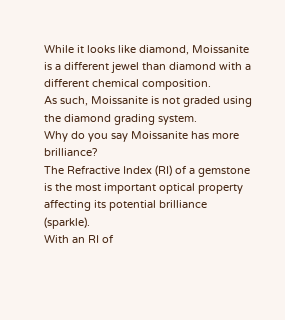While it looks like diamond, Moissanite is a different jewel than diamond with a different chemical composition.
As such, Moissanite is not graded using the diamond grading system.
Why do you say Moissanite has more brilliance?
The Refractive Index (RI) of a gemstone is the most important optical property affecting its potential brilliance (sparkle).
With an RI of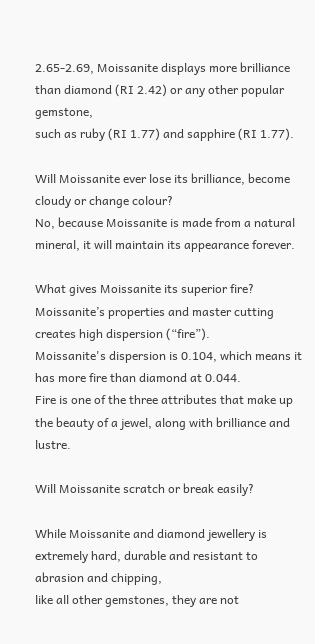2.65-2.69, Moissanite displays more brilliance than diamond (RI 2.42) or any other popular gemstone,
such as ruby (RI 1.77) and sapphire (RI 1.77).

Will Moissanite ever lose its brilliance, become cloudy or change colour?
No, because Moissanite is made from a natural mineral, it will maintain its appearance forever.

What gives Moissanite its superior fire?
Moissanite’s properties and master cutting creates high dispersion (“fire”).
Moissanite's dispersion is 0.104, which means it has more fire than diamond at 0.044.
Fire is one of the three attributes that make up the beauty of a jewel, along with brilliance and lustre.

Will Moissanite scratch or break easily?

While Moissanite and diamond jewellery is extremely hard, durable and resistant to abrasion and chipping,
like all other gemstones, they are not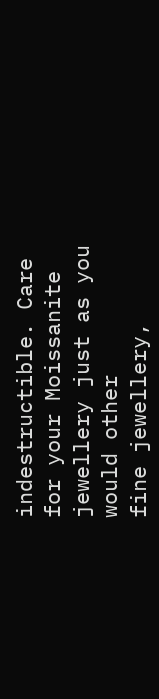indestructible. Care for your Moissanite jewellery just as you would other
fine jewellery,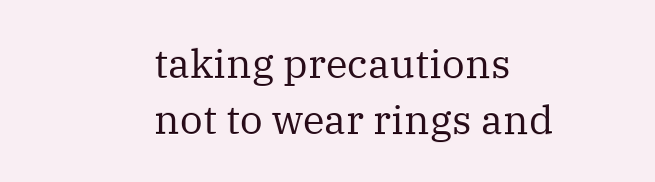taking precautions not to wear rings and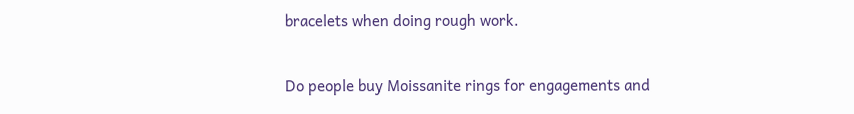bracelets when doing rough work.

Do people buy Moissanite rings for engagements and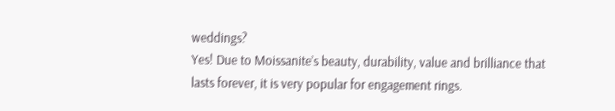weddings?
Yes! Due to Moissanite’s beauty, durability, value and brilliance that lasts forever, it is very popular for engagement rings.